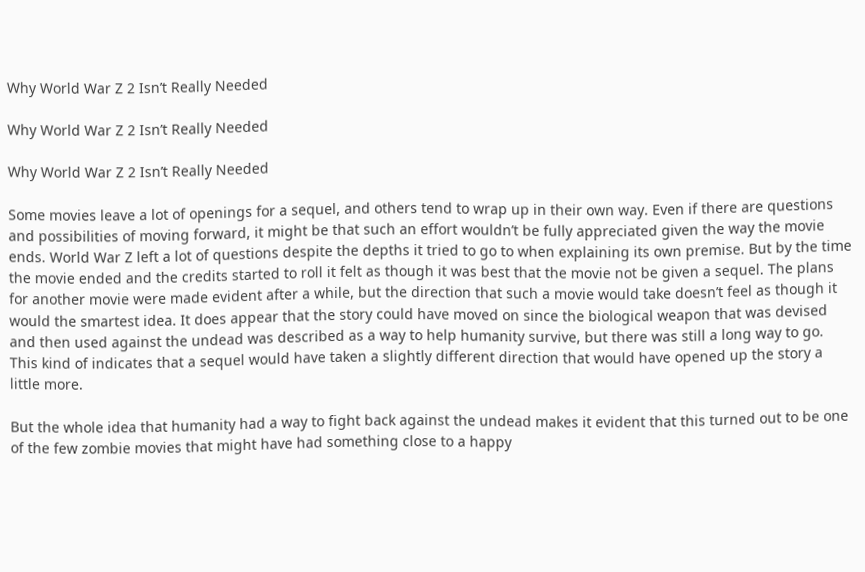Why World War Z 2 Isn’t Really Needed

Why World War Z 2 Isn’t Really Needed

Why World War Z 2 Isn’t Really Needed

Some movies leave a lot of openings for a sequel, and others tend to wrap up in their own way. Even if there are questions and possibilities of moving forward, it might be that such an effort wouldn’t be fully appreciated given the way the movie ends. World War Z left a lot of questions despite the depths it tried to go to when explaining its own premise. But by the time the movie ended and the credits started to roll it felt as though it was best that the movie not be given a sequel. The plans for another movie were made evident after a while, but the direction that such a movie would take doesn’t feel as though it would the smartest idea. It does appear that the story could have moved on since the biological weapon that was devised and then used against the undead was described as a way to help humanity survive, but there was still a long way to go. This kind of indicates that a sequel would have taken a slightly different direction that would have opened up the story a little more.

But the whole idea that humanity had a way to fight back against the undead makes it evident that this turned out to be one of the few zombie movies that might have had something close to a happy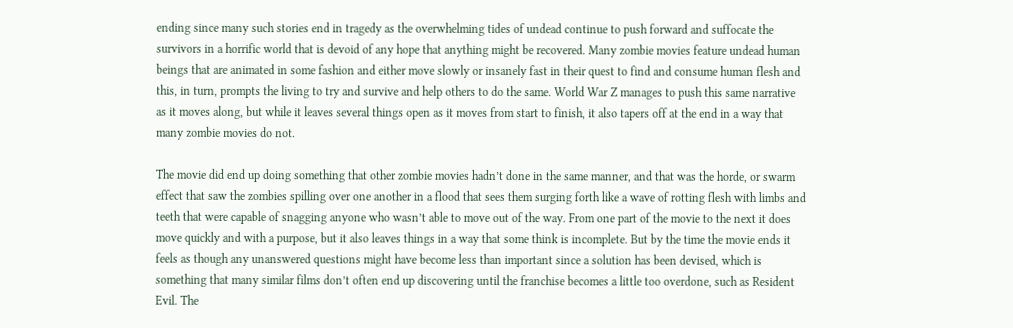ending since many such stories end in tragedy as the overwhelming tides of undead continue to push forward and suffocate the survivors in a horrific world that is devoid of any hope that anything might be recovered. Many zombie movies feature undead human beings that are animated in some fashion and either move slowly or insanely fast in their quest to find and consume human flesh and this, in turn, prompts the living to try and survive and help others to do the same. World War Z manages to push this same narrative as it moves along, but while it leaves several things open as it moves from start to finish, it also tapers off at the end in a way that many zombie movies do not.

The movie did end up doing something that other zombie movies hadn’t done in the same manner, and that was the horde, or swarm effect that saw the zombies spilling over one another in a flood that sees them surging forth like a wave of rotting flesh with limbs and teeth that were capable of snagging anyone who wasn’t able to move out of the way. From one part of the movie to the next it does move quickly and with a purpose, but it also leaves things in a way that some think is incomplete. But by the time the movie ends it feels as though any unanswered questions might have become less than important since a solution has been devised, which is something that many similar films don’t often end up discovering until the franchise becomes a little too overdone, such as Resident Evil. The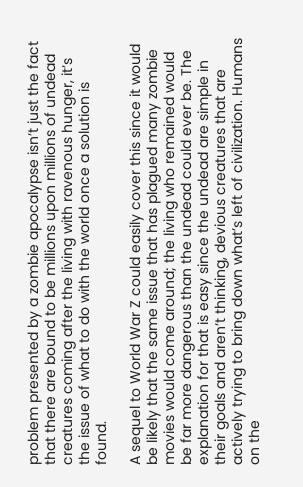problem presented by a zombie apocalypse isn’t just the fact that there are bound to be millions upon millions of undead creatures coming after the living with ravenous hunger, it’s the issue of what to do with the world once a solution is found.

A sequel to World War Z could easily cover this since it would be likely that the same issue that has plagued many zombie movies would come around; the living who remained would be far more dangerous than the undead could ever be. The explanation for that is easy since the undead are simple in their goals and aren’t thinking, devious creatures that are actively trying to bring down what’s left of civilization. Humans on the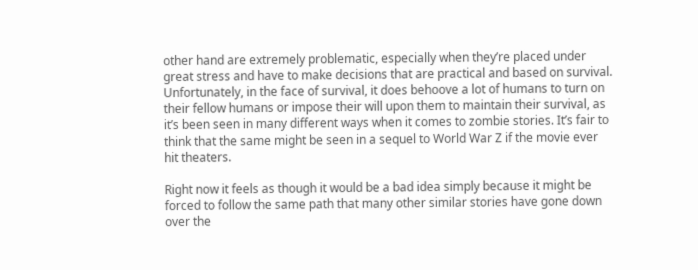other hand are extremely problematic, especially when they’re placed under great stress and have to make decisions that are practical and based on survival. Unfortunately, in the face of survival, it does behoove a lot of humans to turn on their fellow humans or impose their will upon them to maintain their survival, as it’s been seen in many different ways when it comes to zombie stories. It’s fair to think that the same might be seen in a sequel to World War Z if the movie ever hit theaters.

Right now it feels as though it would be a bad idea simply because it might be forced to follow the same path that many other similar stories have gone down over the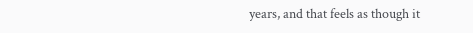years, and that feels as though it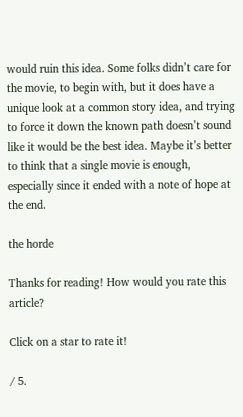would ruin this idea. Some folks didn’t care for the movie, to begin with, but it does have a unique look at a common story idea, and trying to force it down the known path doesn’t sound like it would be the best idea. Maybe it’s better to think that a single movie is enough, especially since it ended with a note of hope at the end.

the horde

Thanks for reading! How would you rate this article?

Click on a star to rate it!

/ 5.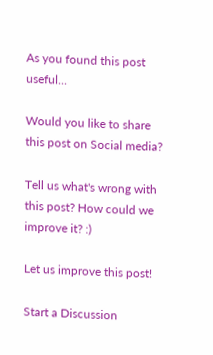As you found this post useful...

Would you like to share this post on Social media?

Tell us what's wrong with this post? How could we improve it? :)

Let us improve this post!

Start a Discussion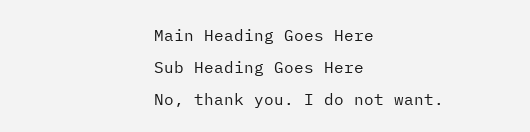Main Heading Goes Here
Sub Heading Goes Here
No, thank you. I do not want.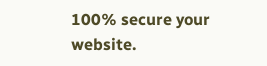100% secure your website.